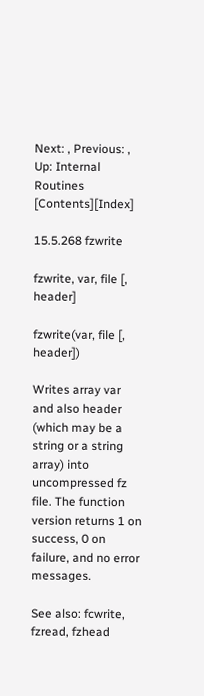Next: , Previous: , Up: Internal Routines   [Contents][Index]

15.5.268 fzwrite

fzwrite, var, file [, header]

fzwrite(var, file [, header])

Writes array var and also header (which may be a string or a string array) into uncompressed fz file. The function version returns 1 on success, 0 on failure, and no error messages.

See also: fcwrite, fzread, fzhead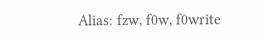Alias: fzw, f0w, f0write